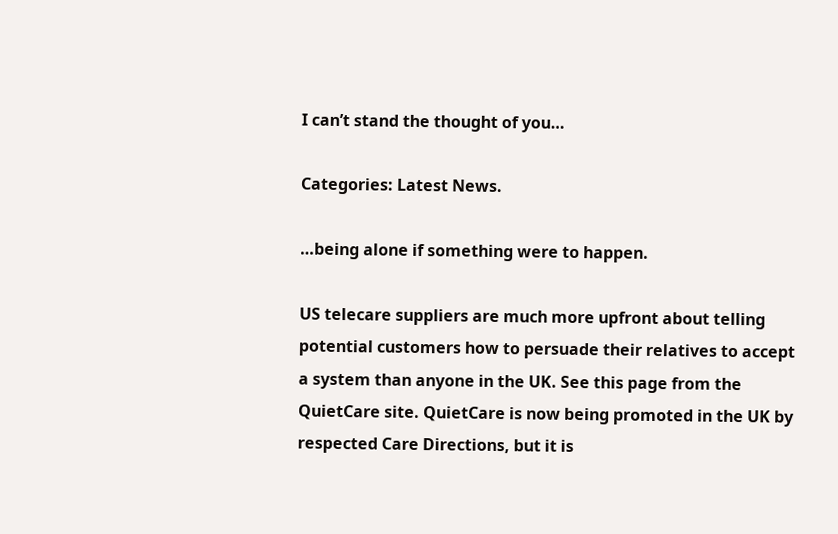I can’t stand the thought of you…

Categories: Latest News.

…being alone if something were to happen.

US telecare suppliers are much more upfront about telling potential customers how to persuade their relatives to accept a system than anyone in the UK. See this page from the QuietCare site. QuietCare is now being promoted in the UK by respected Care Directions, but it is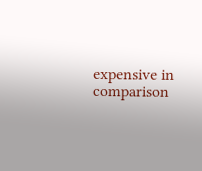expensive in comparison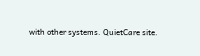with other systems. QuietCare site.